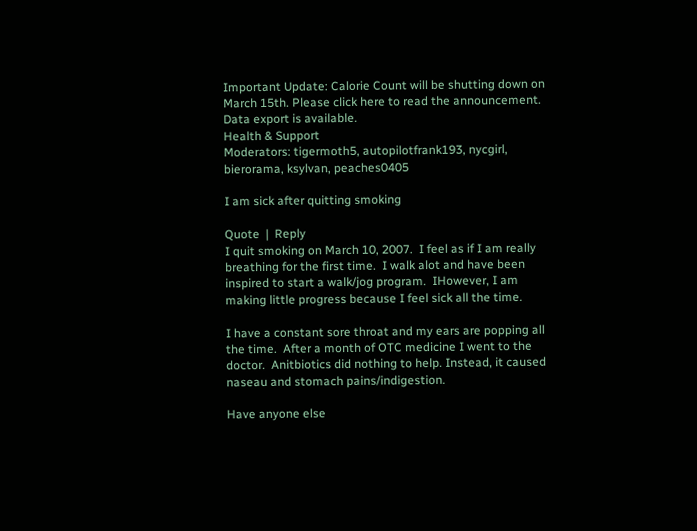Important Update: Calorie Count will be shutting down on March 15th. Please click here to read the announcement. Data export is available.
Health & Support
Moderators: tigermoth5, autopilotfrank193, nycgirl, bierorama, ksylvan, peaches0405

I am sick after quitting smoking

Quote  |  Reply
I quit smoking on March 10, 2007.  I feel as if I am really breathing for the first time.  I walk alot and have been inspired to start a walk/jog program.  IHowever, I am making little progress because I feel sick all the time.

I have a constant sore throat and my ears are popping all the time.  After a month of OTC medicine I went to the doctor.  Anitbiotics did nothing to help. Instead, it caused  naseau and stomach pains/indigestion.

Have anyone else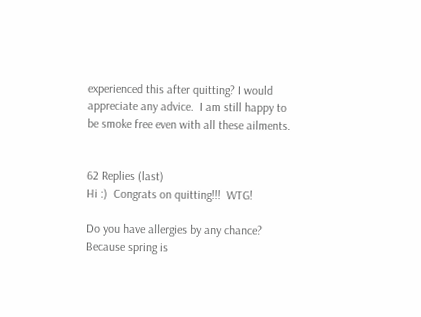experienced this after quitting? I would appreciate any advice.  I am still happy to be smoke free even with all these ailments.


62 Replies (last)
Hi :)  Congrats on quitting!!!  WTG!

Do you have allergies by any chance?  Because spring is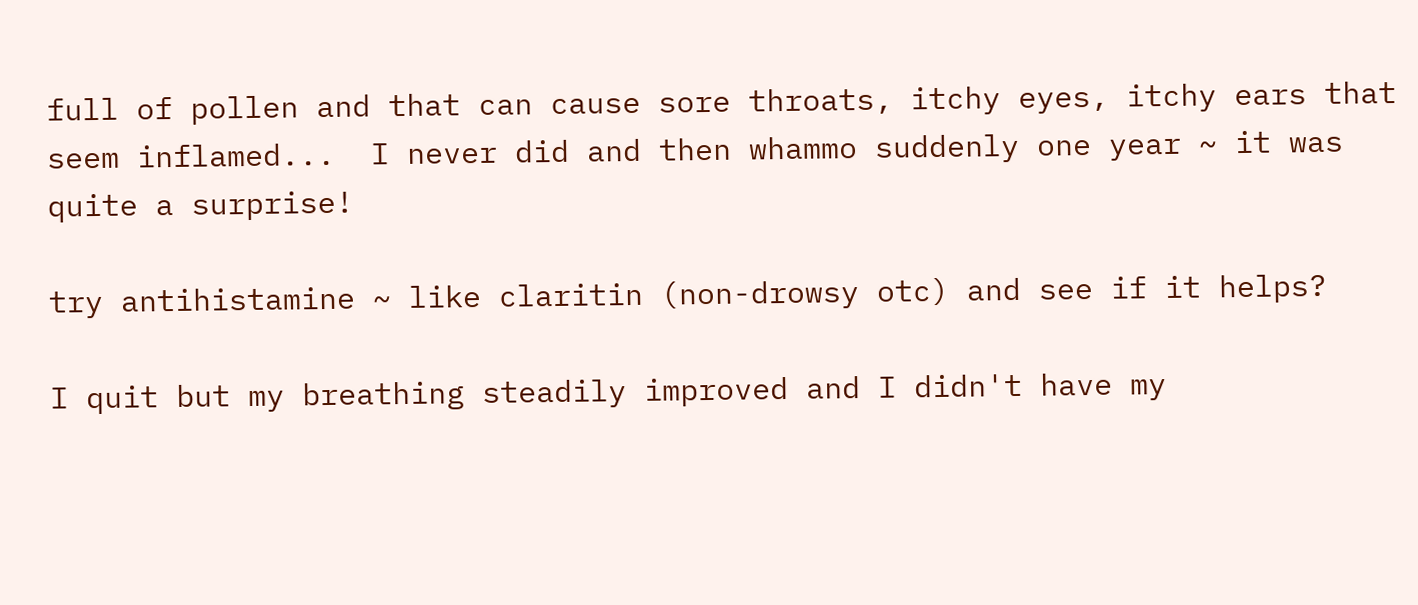full of pollen and that can cause sore throats, itchy eyes, itchy ears that seem inflamed...  I never did and then whammo suddenly one year ~ it was quite a surprise!

try antihistamine ~ like claritin (non-drowsy otc) and see if it helps?

I quit but my breathing steadily improved and I didn't have my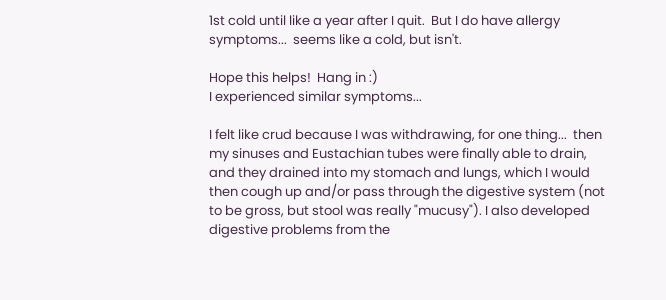1st cold until like a year after I quit.  But I do have allergy symptoms...  seems like a cold, but isn't.

Hope this helps!  Hang in :)
I experienced similar symptoms...

I felt like crud because I was withdrawing, for one thing...  then my sinuses and Eustachian tubes were finally able to drain, and they drained into my stomach and lungs, which I would then cough up and/or pass through the digestive system (not to be gross, but stool was really "mucusy"). I also developed digestive problems from the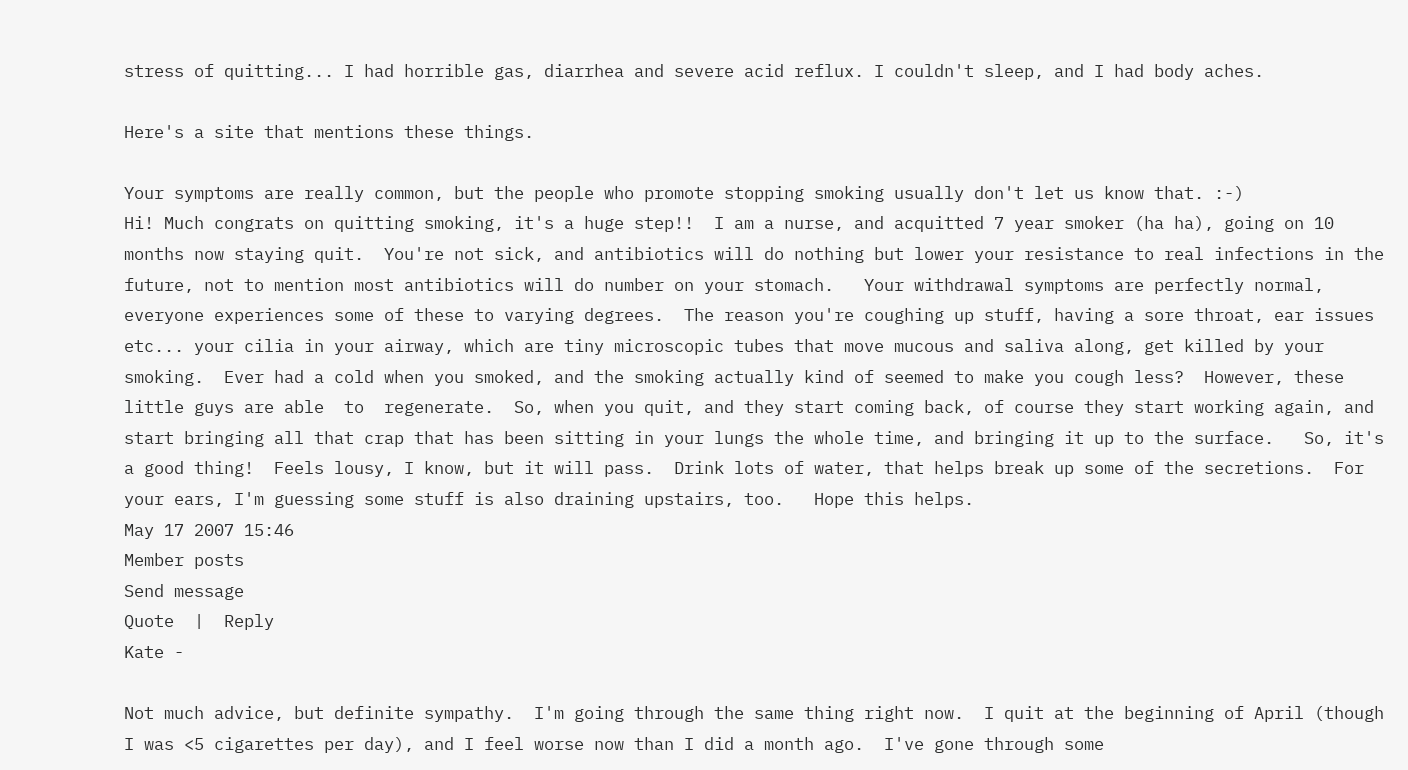stress of quitting... I had horrible gas, diarrhea and severe acid reflux. I couldn't sleep, and I had body aches.

Here's a site that mentions these things.

Your symptoms are really common, but the people who promote stopping smoking usually don't let us know that. :-)
Hi! Much congrats on quitting smoking, it's a huge step!!  I am a nurse, and acquitted 7 year smoker (ha ha), going on 10 months now staying quit.  You're not sick, and antibiotics will do nothing but lower your resistance to real infections in the future, not to mention most antibiotics will do number on your stomach.   Your withdrawal symptoms are perfectly normal, everyone experiences some of these to varying degrees.  The reason you're coughing up stuff, having a sore throat, ear issues etc... your cilia in your airway, which are tiny microscopic tubes that move mucous and saliva along, get killed by your smoking.  Ever had a cold when you smoked, and the smoking actually kind of seemed to make you cough less?  However, these little guys are able  to  regenerate.  So, when you quit, and they start coming back, of course they start working again, and start bringing all that crap that has been sitting in your lungs the whole time, and bringing it up to the surface.   So, it's a good thing!  Feels lousy, I know, but it will pass.  Drink lots of water, that helps break up some of the secretions.  For your ears, I'm guessing some stuff is also draining upstairs, too.   Hope this helps.
May 17 2007 15:46
Member posts
Send message
Quote  |  Reply
Kate -

Not much advice, but definite sympathy.  I'm going through the same thing right now.  I quit at the beginning of April (though I was <5 cigarettes per day), and I feel worse now than I did a month ago.  I've gone through some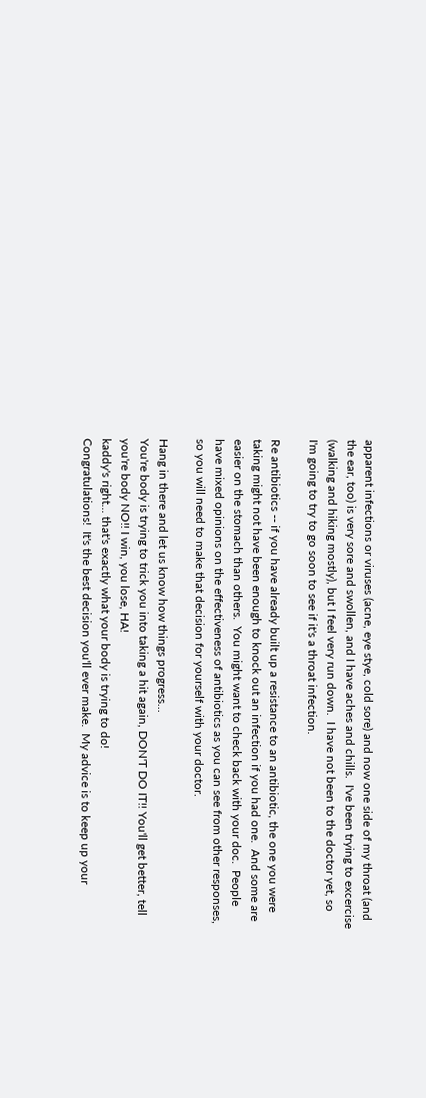apparent infections or viruses (acne, eye stye, cold sore) and now one side of my throat (and the ear, too) is very sore and swollen, and I have aches and chills.  I've been trying to excercise (walking and hiking mostly), but I feel very run down.  I have not been to the doctor yet, so I'm going to try to go soon to see if it's a throat infection.

Re antibiotics -- if you have already built up a resistance to an antibiotic, the one you were taking might not have been enough to knock out an infection if you had one.  And some are easier on the stomach than others.  You might want to check back with your doc.  People have mixed opinions on the effectiveness of antibiotics as you can see from other responses, so you will need to make that decision for yourself with your doctor.

Hang in there and let us know how things progress...
You're body is trying to trick you into taking a hit again, DON'T DO IT!! You'll get better, tell you're body NO!! I win, you lose, HA!
kaddy's right... that's exactly what your body is trying to do!
Congratulations!  It's the best decision you'll ever make.  My advice is to keep up your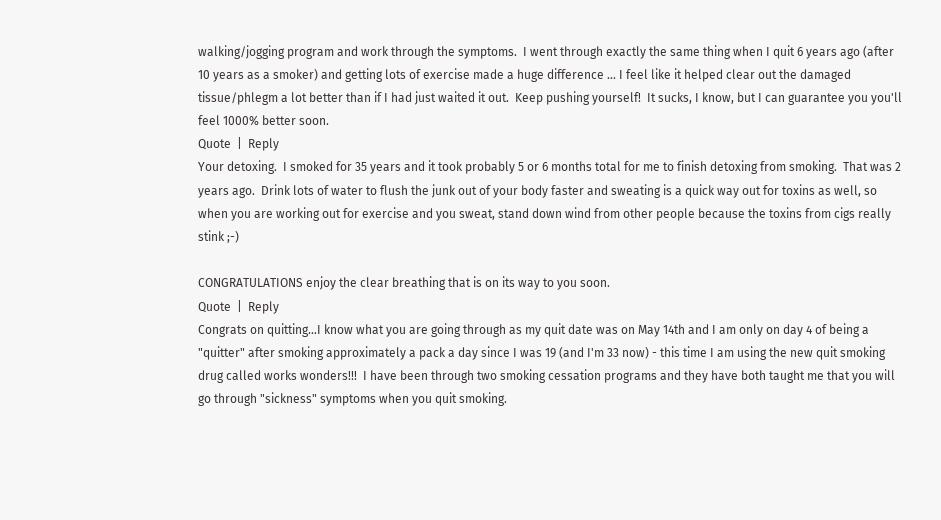walking/jogging program and work through the symptoms.  I went through exactly the same thing when I quit 6 years ago (after 10 years as a smoker) and getting lots of exercise made a huge difference ... I feel like it helped clear out the damaged tissue/phlegm a lot better than if I had just waited it out.  Keep pushing yourself!  It sucks, I know, but I can guarantee you you'll feel 1000% better soon.
Quote  |  Reply
Your detoxing.  I smoked for 35 years and it took probably 5 or 6 months total for me to finish detoxing from smoking.  That was 2 years ago.  Drink lots of water to flush the junk out of your body faster and sweating is a quick way out for toxins as well, so when you are working out for exercise and you sweat, stand down wind from other people because the toxins from cigs really stink ;-)

CONGRATULATIONS enjoy the clear breathing that is on its way to you soon.
Quote  |  Reply
Congrats on quitting...I know what you are going through as my quit date was on May 14th and I am only on day 4 of being a "quitter" after smoking approximately a pack a day since I was 19 (and I'm 33 now) - this time I am using the new quit smoking drug called works wonders!!!  I have been through two smoking cessation programs and they have both taught me that you will go through "sickness" symptoms when you quit smoking.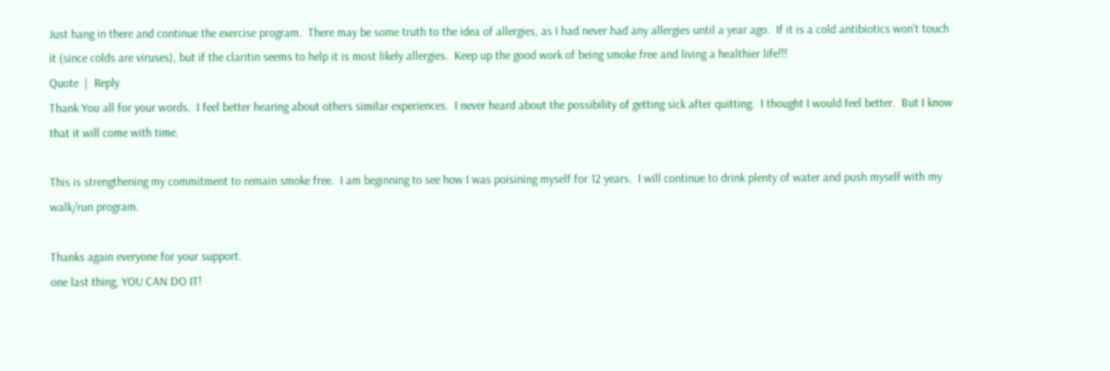Just hang in there and continue the exercise program.  There may be some truth to the idea of allergies, as I had never had any allergies until a year ago.  If it is a cold antibiotics won't touch it (since colds are viruses), but if the claritin seems to help it is most likely allergies.  Keep up the good work of being smoke free and living a healthier life!!!
Quote  |  Reply
Thank You all for your words.  I feel better hearing about others similar experiences.  I never heard about the possibility of getting sick after quitting.  I thought I would feel better.  But I know that it will come with time.

This is strengthening my commitment to remain smoke free.  I am beginning to see how I was poisining myself for 12 years.  I will continue to drink plenty of water and push myself with my walk/run program.

Thanks again everyone for your support.
one last thing, YOU CAN DO IT!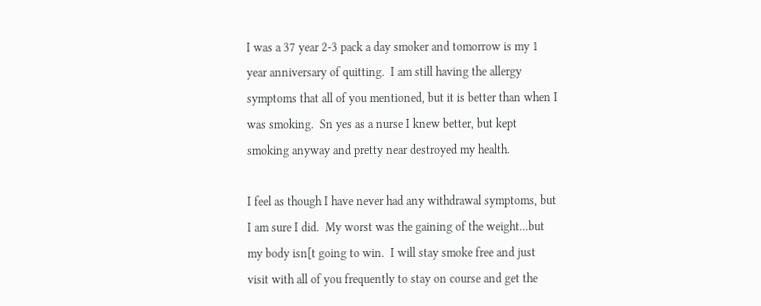I was a 37 year 2-3 pack a day smoker and tomorrow is my 1 year anniversary of quitting.  I am still having the allergy symptoms that all of you mentioned, but it is better than when I was smoking.  Sn yes as a nurse I knew better, but kept smoking anyway and pretty near destroyed my health.

I feel as though I have never had any withdrawal symptoms, but I am sure I did.  My worst was the gaining of the weight...but my body isn[t going to win.  I will stay smoke free and just visit with all of you frequently to stay on course and get the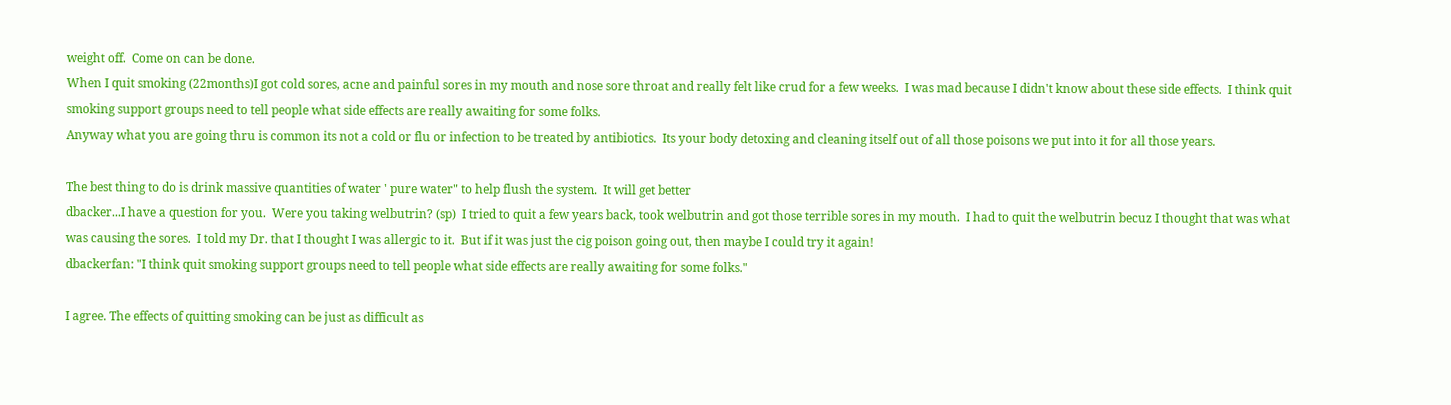weight off.  Come on can be done.
When I quit smoking (22months)I got cold sores, acne and painful sores in my mouth and nose sore throat and really felt like crud for a few weeks.  I was mad because I didn't know about these side effects.  I think quit smoking support groups need to tell people what side effects are really awaiting for some folks.
Anyway what you are going thru is common its not a cold or flu or infection to be treated by antibiotics.  Its your body detoxing and cleaning itself out of all those poisons we put into it for all those years.

The best thing to do is drink massive quantities of water ' pure water" to help flush the system.  It will get better
dbacker...I have a question for you.  Were you taking welbutrin? (sp)  I tried to quit a few years back, took welbutrin and got those terrible sores in my mouth.  I had to quit the welbutrin becuz I thought that was what was causing the sores.  I told my Dr. that I thought I was allergic to it.  But if it was just the cig poison going out, then maybe I could try it again!
dbackerfan: "I think quit smoking support groups need to tell people what side effects are really awaiting for some folks."

I agree. The effects of quitting smoking can be just as difficult as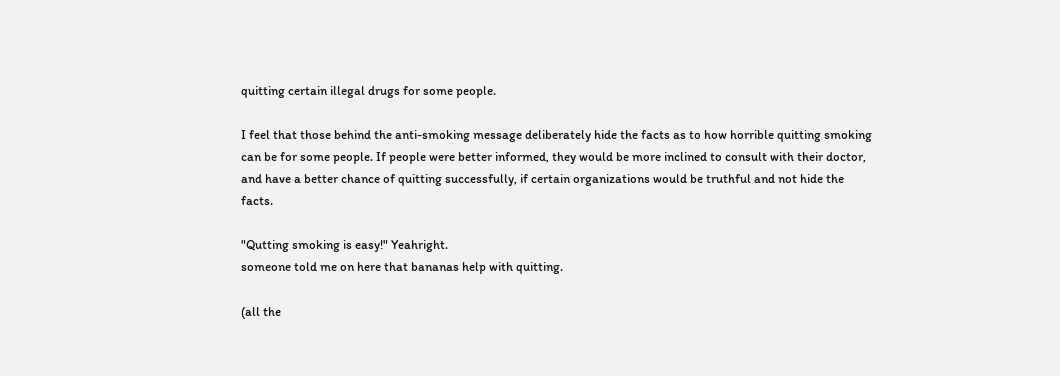quitting certain illegal drugs for some people.

I feel that those behind the anti-smoking message deliberately hide the facts as to how horrible quitting smoking can be for some people. If people were better informed, they would be more inclined to consult with their doctor, and have a better chance of quitting successfully, if certain organizations would be truthful and not hide the facts.

"Qutting smoking is easy!" Yeahright.
someone told me on here that bananas help with quitting.

(all the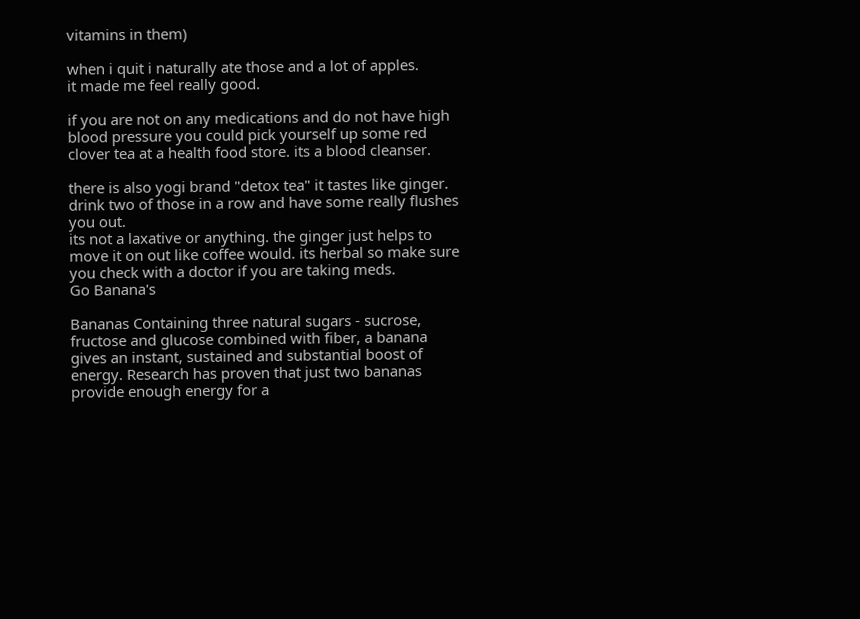vitamins in them)

when i quit i naturally ate those and a lot of apples.
it made me feel really good.

if you are not on any medications and do not have high blood pressure you could pick yourself up some red clover tea at a health food store. its a blood cleanser.

there is also yogi brand "detox tea" it tastes like ginger. drink two of those in a row and have some really flushes you out.
its not a laxative or anything. the ginger just helps to move it on out like coffee would. its herbal so make sure you check with a doctor if you are taking meds.
Go Banana's

Bananas Containing three natural sugars - sucrose, fructose and glucose combined with fiber, a banana gives an instant, sustained and substantial boost of energy. Research has proven that just two bananas provide enough energy for a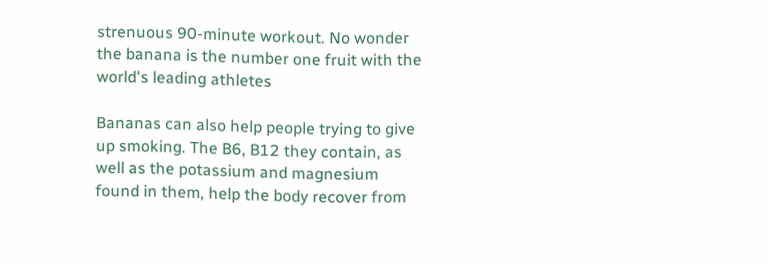strenuous 90-minute workout. No wonder the banana is the number one fruit with the world's leading athletes

Bananas can also help people trying to give up smoking. The B6, B12 they contain, as well as the potassium and magnesium found in them, help the body recover from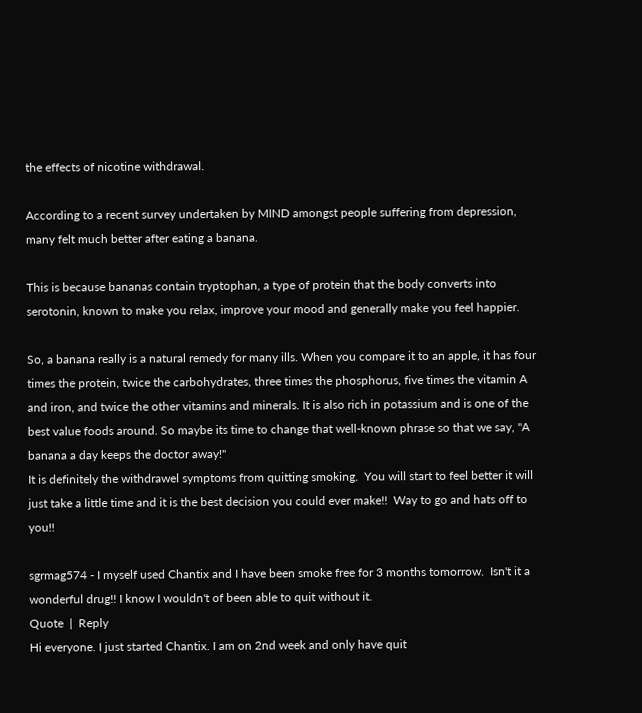the effects of nicotine withdrawal.

According to a recent survey undertaken by MIND amongst people suffering from depression, many felt much better after eating a banana.

This is because bananas contain tryptophan, a type of protein that the body converts into serotonin, known to make you relax, improve your mood and generally make you feel happier.

So, a banana really is a natural remedy for many ills. When you compare it to an apple, it has four times the protein, twice the carbohydrates, three times the phosphorus, five times the vitamin A and iron, and twice the other vitamins and minerals. It is also rich in potassium and is one of the best value foods around. So maybe its time to change that well-known phrase so that we say, "A banana a day keeps the doctor away!"
It is definitely the withdrawel symptoms from quitting smoking.  You will start to feel better it will just take a little time and it is the best decision you could ever make!!  Way to go and hats off to you!!

sgrmag574 - I myself used Chantix and I have been smoke free for 3 months tomorrow.  Isn't it a wonderful drug!! I know I wouldn't of been able to quit without it.
Quote  |  Reply
Hi everyone. I just started Chantix. I am on 2nd week and only have quit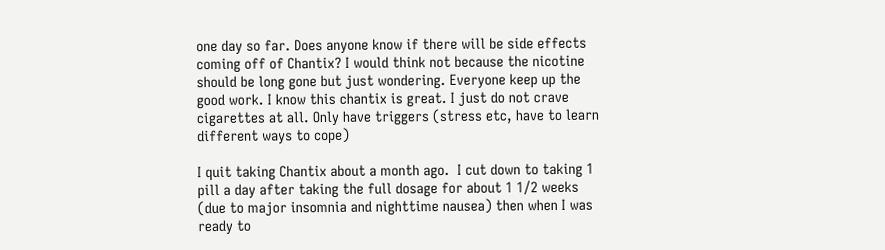one day so far. Does anyone know if there will be side effects coming off of Chantix? I would think not because the nicotine should be long gone but just wondering. Everyone keep up the good work. I know this chantix is great. I just do not crave cigarettes at all. Only have triggers (stress etc, have to learn different ways to cope)

I quit taking Chantix about a month ago.  I cut down to taking 1 pill a day after taking the full dosage for about 1 1/2 weeks (due to major insomnia and nighttime nausea) then when I was ready to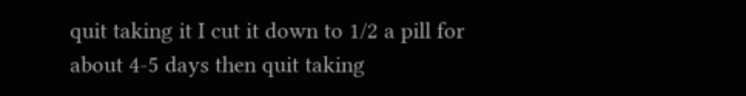quit taking it I cut it down to 1/2 a pill for about 4-5 days then quit taking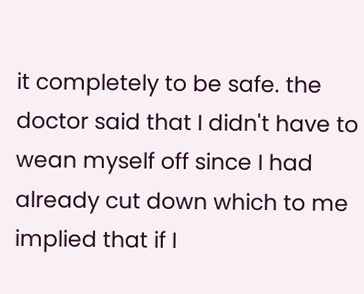it completely to be safe. the doctor said that I didn't have to wean myself off since I had already cut down which to me implied that if I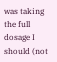was taking the full dosage I should (not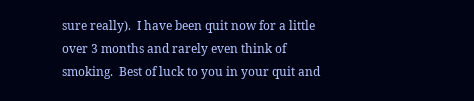sure really).  I have been quit now for a little over 3 months and rarely even think of smoking.  Best of luck to you in your quit and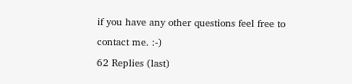if you have any other questions feel free to contact me. :-)
62 Replies (last)